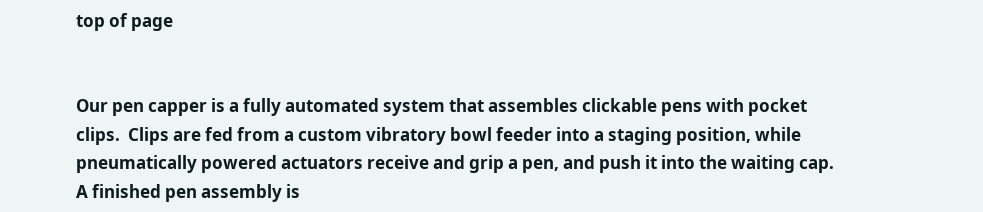top of page


Our pen capper is a fully automated system that assembles clickable pens with pocket clips.  Clips are fed from a custom vibratory bowl feeder into a staging position, while pneumatically powered actuators receive and grip a pen, and push it into the waiting cap.  A finished pen assembly is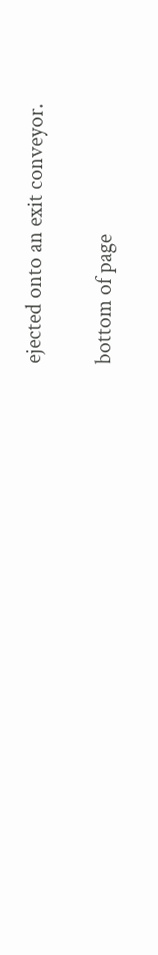ejected onto an exit conveyor.

bottom of page